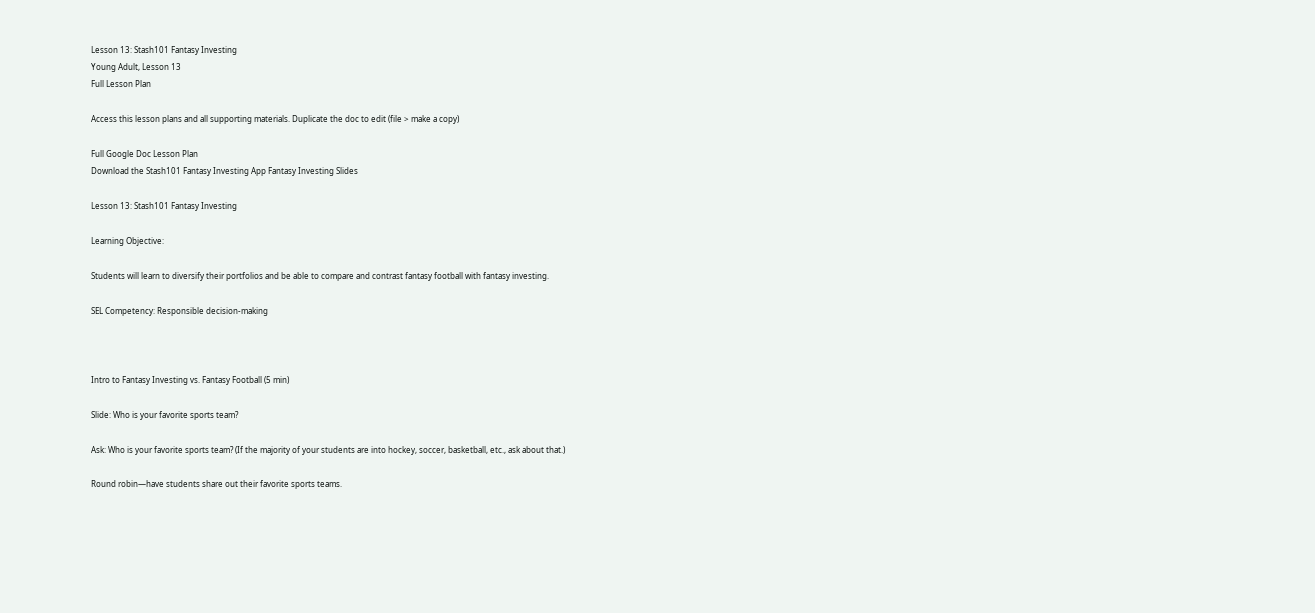Lesson 13: Stash101 Fantasy Investing
Young Adult, Lesson 13
Full Lesson Plan

Access this lesson plans and all supporting materials. Duplicate the doc to edit (file > make a copy)

Full Google Doc Lesson Plan
Download the Stash101 Fantasy Investing App Fantasy Investing Slides

Lesson 13: Stash101 Fantasy Investing

Learning Objective:

Students will learn to diversify their portfolios and be able to compare and contrast fantasy football with fantasy investing.

SEL Competency: Responsible decision-making



Intro to Fantasy Investing vs. Fantasy Football (5 min)

Slide: Who is your favorite sports team?

Ask: Who is your favorite sports team? (If the majority of your students are into hockey, soccer, basketball, etc., ask about that.)

Round robin—have students share out their favorite sports teams.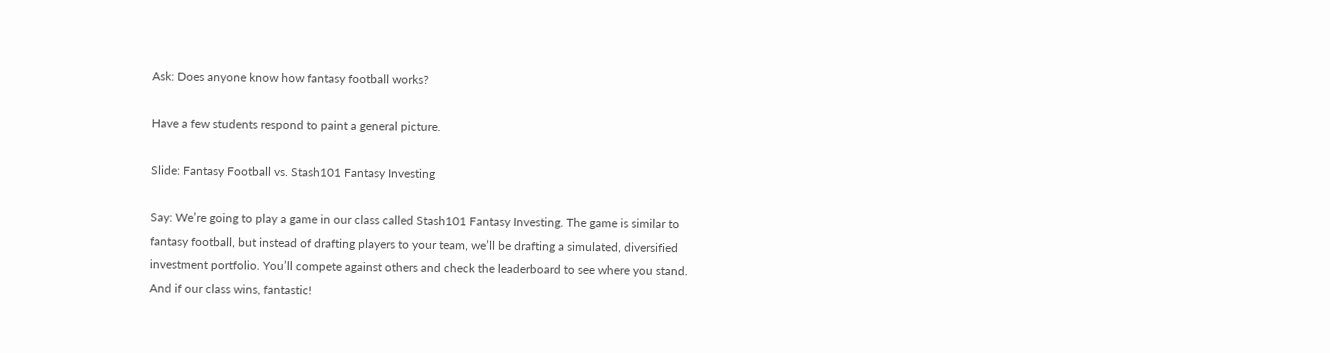Ask: Does anyone know how fantasy football works?

Have a few students respond to paint a general picture.

Slide: Fantasy Football vs. Stash101 Fantasy Investing

Say: We’re going to play a game in our class called Stash101 Fantasy Investing. The game is similar to fantasy football, but instead of drafting players to your team, we’ll be drafting a simulated, diversified investment portfolio. You’ll compete against others and check the leaderboard to see where you stand. And if our class wins, fantastic!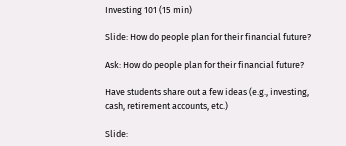Investing 101 (15 min)

Slide: How do people plan for their financial future?

Ask: How do people plan for their financial future?

Have students share out a few ideas (e.g., investing, cash, retirement accounts, etc.)

Slide: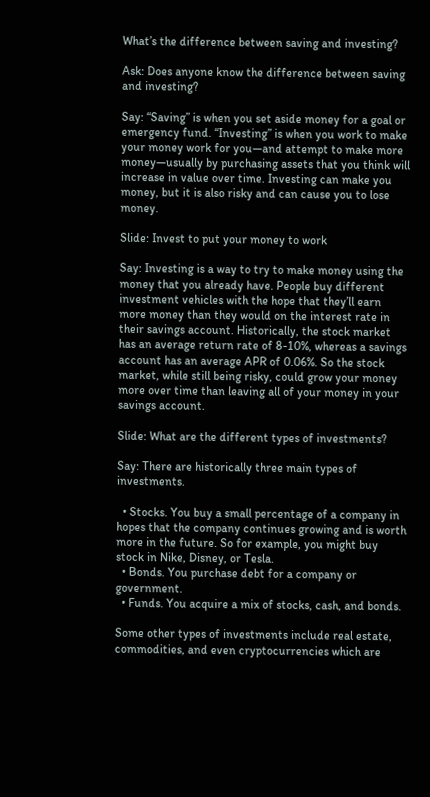What’s the difference between saving and investing?

Ask: Does anyone know the difference between saving and investing?

Say: “Saving” is when you set aside money for a goal or emergency fund. “Investing” is when you work to make your money work for you—and attempt to make more money—usually by purchasing assets that you think will increase in value over time. Investing can make you money, but it is also risky and can cause you to lose money.

Slide: Invest to put your money to work

Say: Investing is a way to try to make money using the money that you already have. People buy different investment vehicles with the hope that they’ll earn more money than they would on the interest rate in their savings account. Historically, the stock market has an average return rate of 8-10%, whereas a savings account has an average APR of 0.06%. So the stock market, while still being risky, could grow your money more over time than leaving all of your money in your savings account.

Slide: What are the different types of investments?

Say: There are historically three main types of investments.

  • Stocks. You buy a small percentage of a company in hopes that the company continues growing and is worth more in the future. So for example, you might buy stock in Nike, Disney, or Tesla.
  • Bonds. You purchase debt for a company or government.
  • Funds. You acquire a mix of stocks, cash, and bonds.

Some other types of investments include real estate, commodities, and even cryptocurrencies which are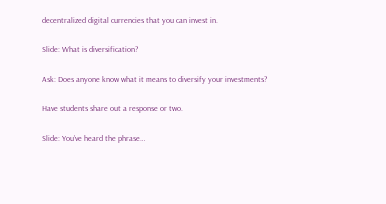decentralized digital currencies that you can invest in.

Slide: What is diversification?

Ask: Does anyone know what it means to diversify your investments?

Have students share out a response or two.

Slide: You’ve heard the phrase…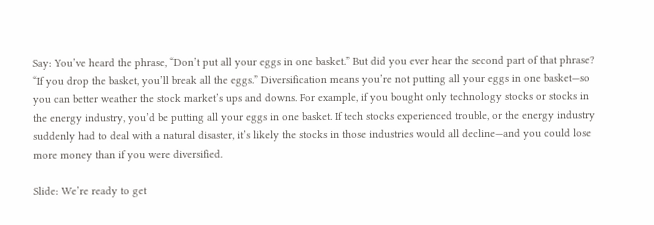Say: You’ve heard the phrase, “Don’t put all your eggs in one basket.” But did you ever hear the second part of that phrase? “If you drop the basket, you’ll break all the eggs.” Diversification means you’re not putting all your eggs in one basket—so you can better weather the stock market’s ups and downs. For example, if you bought only technology stocks or stocks in the energy industry, you’d be putting all your eggs in one basket. If tech stocks experienced trouble, or the energy industry suddenly had to deal with a natural disaster, it’s likely the stocks in those industries would all decline—and you could lose more money than if you were diversified.

Slide: We’re ready to get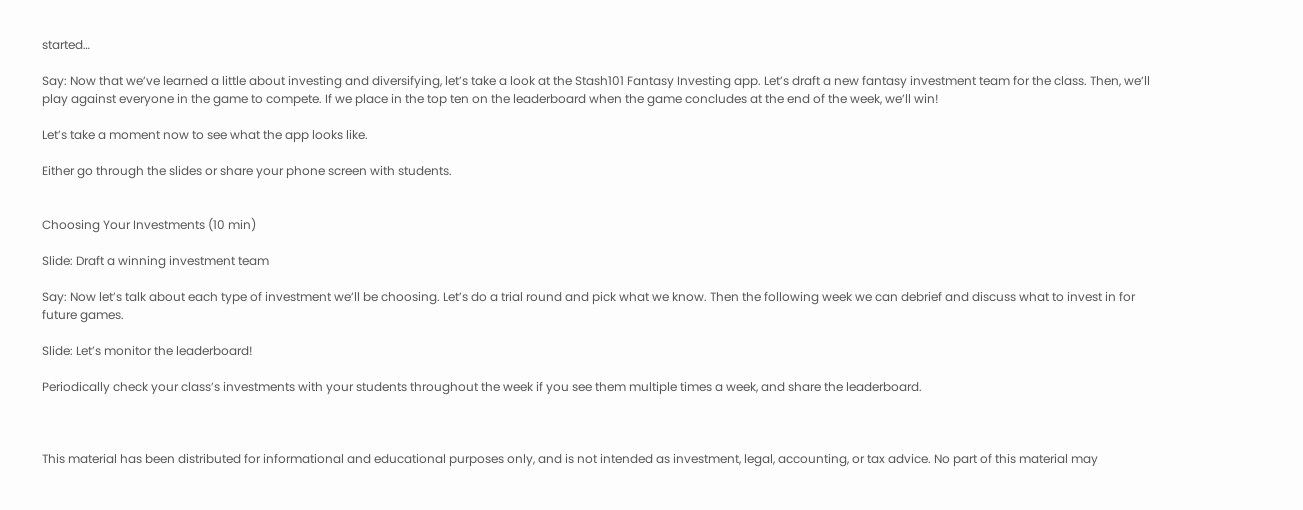started…

Say: Now that we’ve learned a little about investing and diversifying, let’s take a look at the Stash101 Fantasy Investing app. Let’s draft a new fantasy investment team for the class. Then, we’ll play against everyone in the game to compete. If we place in the top ten on the leaderboard when the game concludes at the end of the week, we’ll win!

Let’s take a moment now to see what the app looks like.

Either go through the slides or share your phone screen with students.


Choosing Your Investments (10 min)

Slide: Draft a winning investment team

Say: Now let’s talk about each type of investment we’ll be choosing. Let’s do a trial round and pick what we know. Then the following week we can debrief and discuss what to invest in for future games.

Slide: Let’s monitor the leaderboard!

Periodically check your class’s investments with your students throughout the week if you see them multiple times a week, and share the leaderboard.



This material has been distributed for informational and educational purposes only, and is not intended as investment, legal, accounting, or tax advice. No part of this material may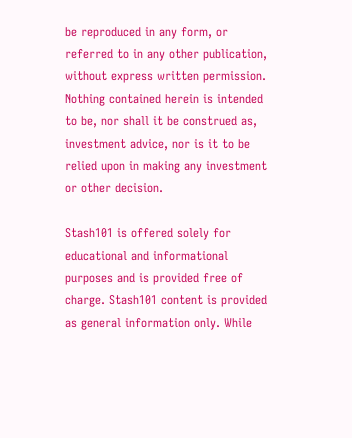be reproduced in any form, or referred to in any other publication, without express written permission. Nothing contained herein is intended to be, nor shall it be construed as, investment advice, nor is it to be relied upon in making any investment or other decision.

Stash101 is offered solely for educational and informational purposes and is provided free of charge. Stash101 content is provided as general information only. While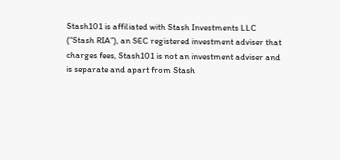Stash101 is affiliated with Stash Investments LLC (“Stash RIA”), an SEC registered investment adviser that charges fees, Stash101 is not an investment adviser and is separate and apart from Stash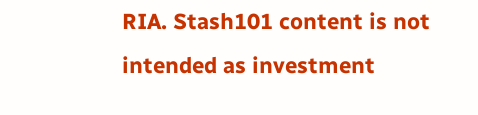RIA. Stash101 content is not intended as investment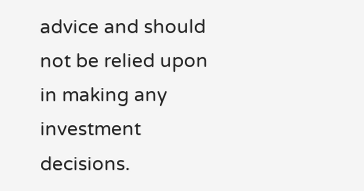advice and should not be relied upon in making any investment decisions.